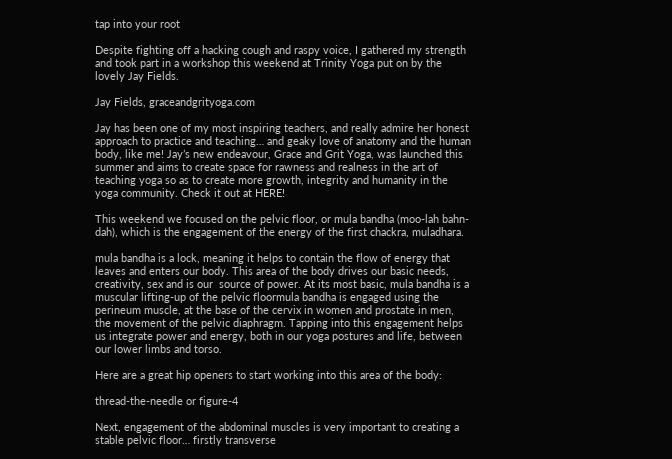tap into your root

Despite fighting off a hacking cough and raspy voice, I gathered my strength and took part in a workshop this weekend at Trinity Yoga put on by the lovely Jay Fields.

Jay Fields, graceandgrityoga.com

Jay has been one of my most inspiring teachers, and really admire her honest approach to practice and teaching… and geaky love of anatomy and the human body, like me! Jay’s new endeavour, Grace and Grit Yoga, was launched this summer and aims to create space for rawness and realness in the art of teaching yoga so as to create more growth, integrity and humanity in the yoga community. Check it out at HERE!

This weekend we focused on the pelvic floor, or mula bandha (moo-lah bahn-dah), which is the engagement of the energy of the first chackra, muladhara.

mula bandha is a lock, meaning it helps to contain the flow of energy that leaves and enters our body. This area of the body drives our basic needs, creativity, sex and is our  source of power. At its most basic, mula bandha is a muscular lifting-up of the pelvic floormula bandha is engaged using the perineum muscle, at the base of the cervix in women and prostate in men, the movement of the pelvic diaphragm. Tapping into this engagement helps us integrate power and energy, both in our yoga postures and life, between our lower limbs and torso.

Here are a great hip openers to start working into this area of the body:

thread-the-needle or figure-4

Next, engagement of the abdominal muscles is very important to creating a stable pelvic floor… firstly transverse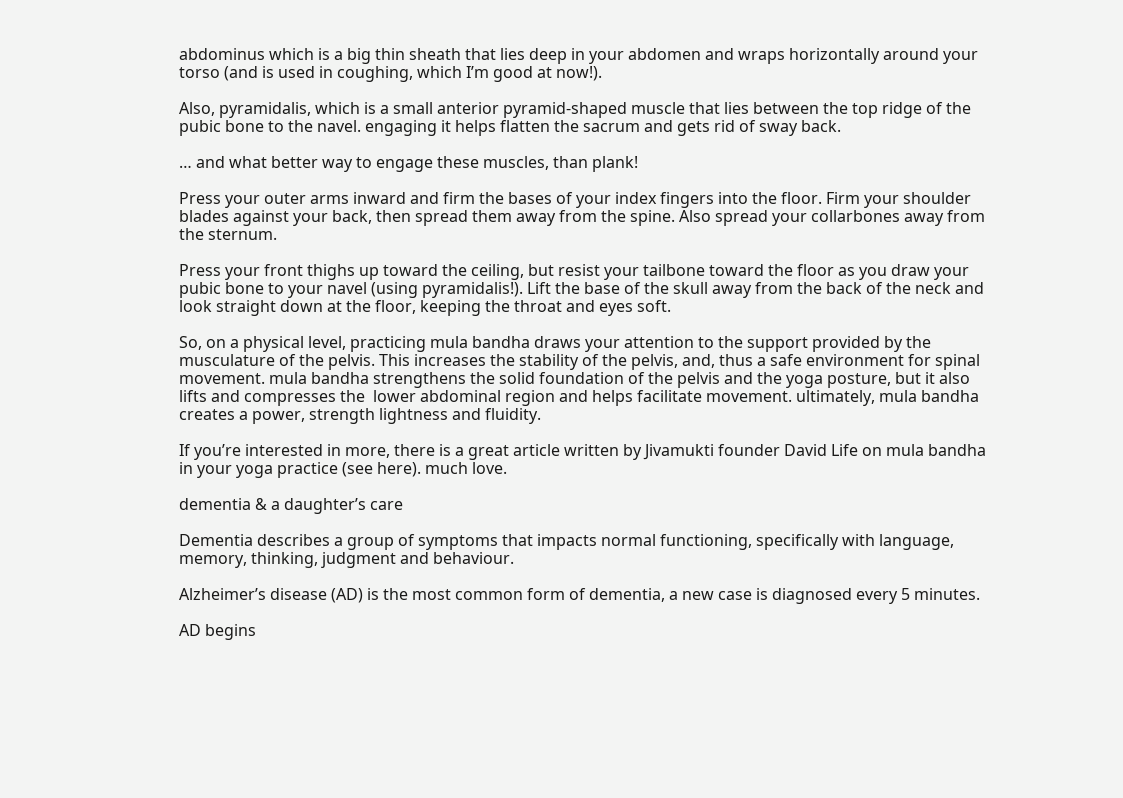abdominus which is a big thin sheath that lies deep in your abdomen and wraps horizontally around your torso (and is used in coughing, which I’m good at now!).

Also, pyramidalis, which is a small anterior pyramid-shaped muscle that lies between the top ridge of the pubic bone to the navel. engaging it helps flatten the sacrum and gets rid of sway back.

… and what better way to engage these muscles, than plank!

Press your outer arms inward and firm the bases of your index fingers into the floor. Firm your shoulder blades against your back, then spread them away from the spine. Also spread your collarbones away from the sternum.

Press your front thighs up toward the ceiling, but resist your tailbone toward the floor as you draw your pubic bone to your navel (using pyramidalis!). Lift the base of the skull away from the back of the neck and look straight down at the floor, keeping the throat and eyes soft.

So, on a physical level, practicing mula bandha draws your attention to the support provided by the musculature of the pelvis. This increases the stability of the pelvis, and, thus a safe environment for spinal movement. mula bandha strengthens the solid foundation of the pelvis and the yoga posture, but it also lifts and compresses the  lower abdominal region and helps facilitate movement. ultimately, mula bandha creates a power, strength lightness and fluidity.

If you’re interested in more, there is a great article written by Jivamukti founder David Life on mula bandha in your yoga practice (see here). much love.

dementia & a daughter’s care

Dementia describes a group of symptoms that impacts normal functioning, specifically with language, memory, thinking, judgment and behaviour.

Alzheimer’s disease (AD) is the most common form of dementia, a new case is diagnosed every 5 minutes.

AD begins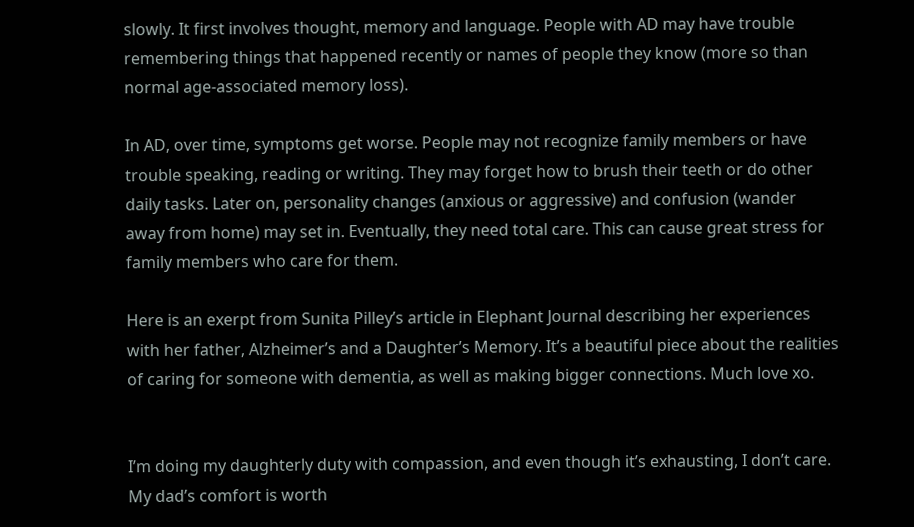slowly. It first involves thought, memory and language. People with AD may have trouble remembering things that happened recently or names of people they know (more so than normal age-associated memory loss).

In AD, over time, symptoms get worse. People may not recognize family members or have trouble speaking, reading or writing. They may forget how to brush their teeth or do other daily tasks. Later on, personality changes (anxious or aggressive) and confusion (wander away from home) may set in. Eventually, they need total care. This can cause great stress for family members who care for them.

Here is an exerpt from Sunita Pilley’s article in Elephant Journal describing her experiences with her father, Alzheimer’s and a Daughter’s Memory. It’s a beautiful piece about the realities of caring for someone with dementia, as well as making bigger connections. Much love xo.


I’m doing my daughterly duty with compassion, and even though it’s exhausting, I don’t care. My dad’s comfort is worth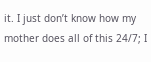it. I just don’t know how my mother does all of this 24/7; I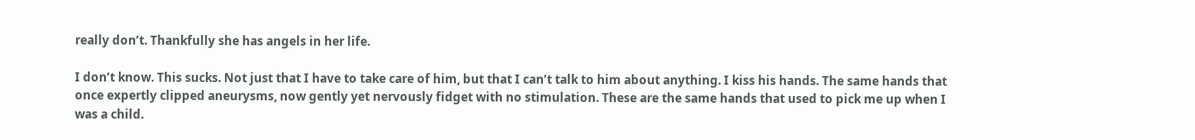really don’t. Thankfully she has angels in her life.

I don’t know. This sucks. Not just that I have to take care of him, but that I can’t talk to him about anything. I kiss his hands. The same hands that once expertly clipped aneurysms, now gently yet nervously fidget with no stimulation. These are the same hands that used to pick me up when I was a child.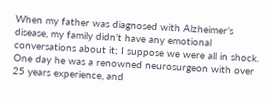When my father was diagnosed with Alzheimer’s disease, my family didn’t have any emotional conversations about it; I suppose we were all in shock. One day he was a renowned neurosurgeon with over 25 years experience, and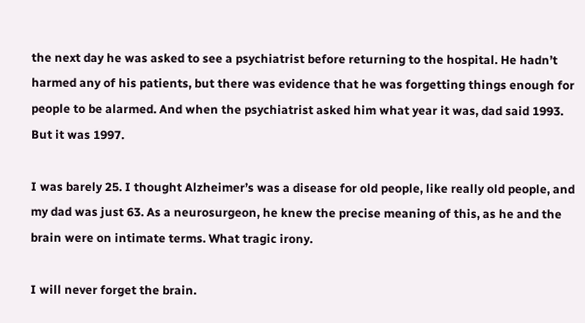the next day he was asked to see a psychiatrist before returning to the hospital. He hadn’t harmed any of his patients, but there was evidence that he was forgetting things enough for people to be alarmed. And when the psychiatrist asked him what year it was, dad said 1993. But it was 1997.

I was barely 25. I thought Alzheimer’s was a disease for old people, like really old people, and my dad was just 63. As a neurosurgeon, he knew the precise meaning of this, as he and the brain were on intimate terms. What tragic irony.

I will never forget the brain.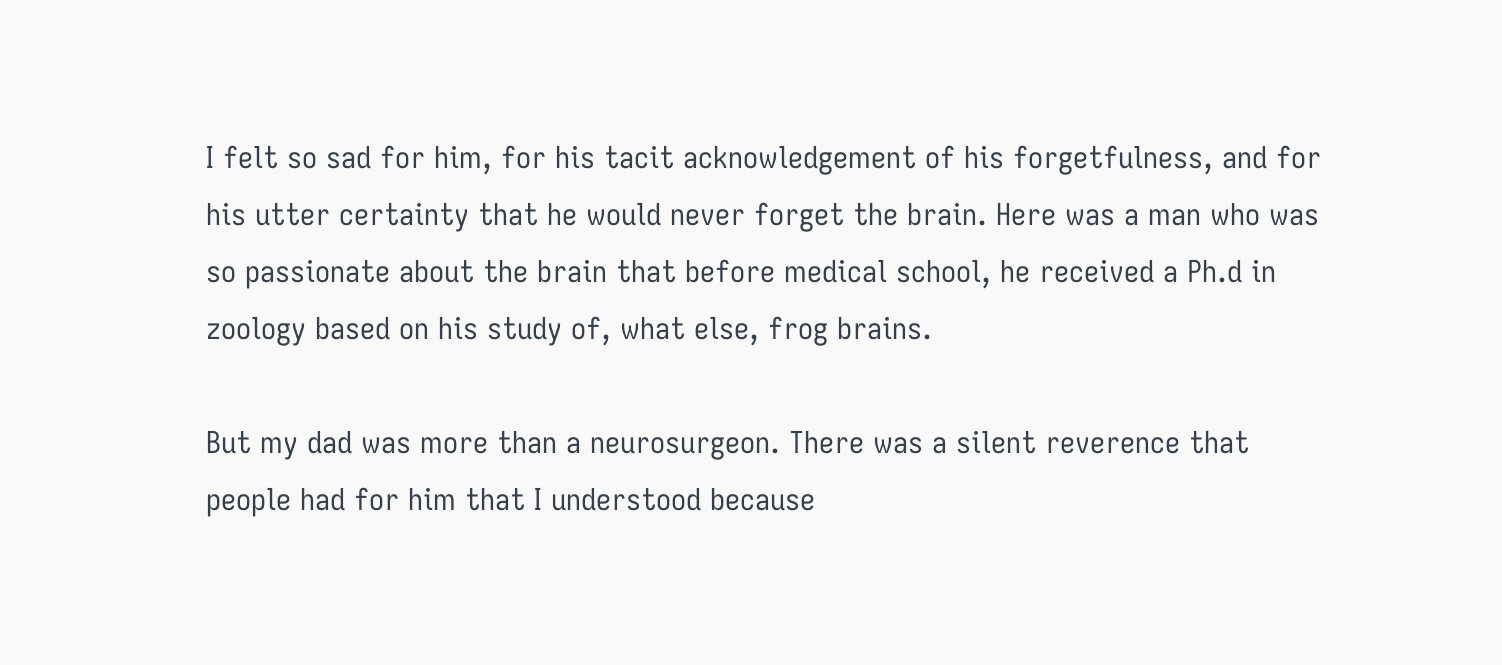I felt so sad for him, for his tacit acknowledgement of his forgetfulness, and for his utter certainty that he would never forget the brain. Here was a man who was so passionate about the brain that before medical school, he received a Ph.d in zoology based on his study of, what else, frog brains.

But my dad was more than a neurosurgeon. There was a silent reverence that people had for him that I understood because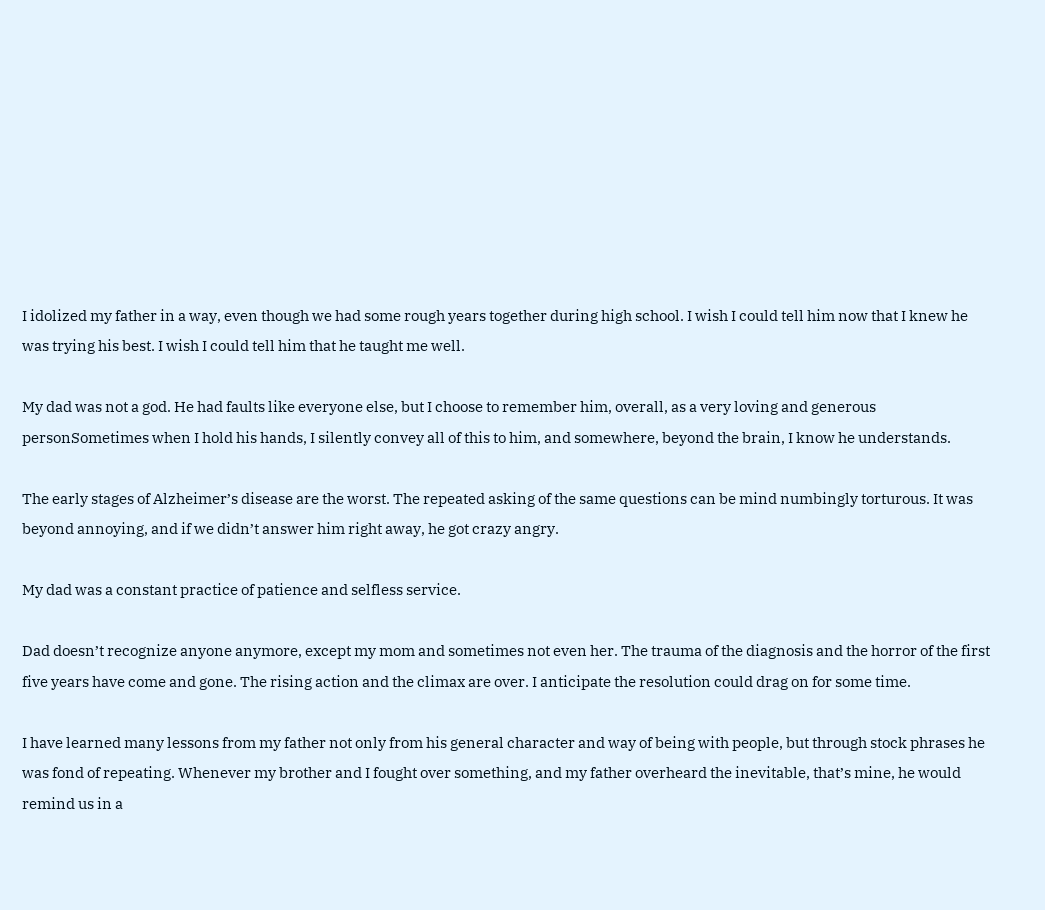I idolized my father in a way, even though we had some rough years together during high school. I wish I could tell him now that I knew he was trying his best. I wish I could tell him that he taught me well.

My dad was not a god. He had faults like everyone else, but I choose to remember him, overall, as a very loving and generous personSometimes when I hold his hands, I silently convey all of this to him, and somewhere, beyond the brain, I know he understands.

The early stages of Alzheimer’s disease are the worst. The repeated asking of the same questions can be mind numbingly torturous. It was beyond annoying, and if we didn’t answer him right away, he got crazy angry.

My dad was a constant practice of patience and selfless service.

Dad doesn’t recognize anyone anymore, except my mom and sometimes not even her. The trauma of the diagnosis and the horror of the first five years have come and gone. The rising action and the climax are over. I anticipate the resolution could drag on for some time.

I have learned many lessons from my father not only from his general character and way of being with people, but through stock phrases he was fond of repeating. Whenever my brother and I fought over something, and my father overheard the inevitable, that’s mine, he would remind us in a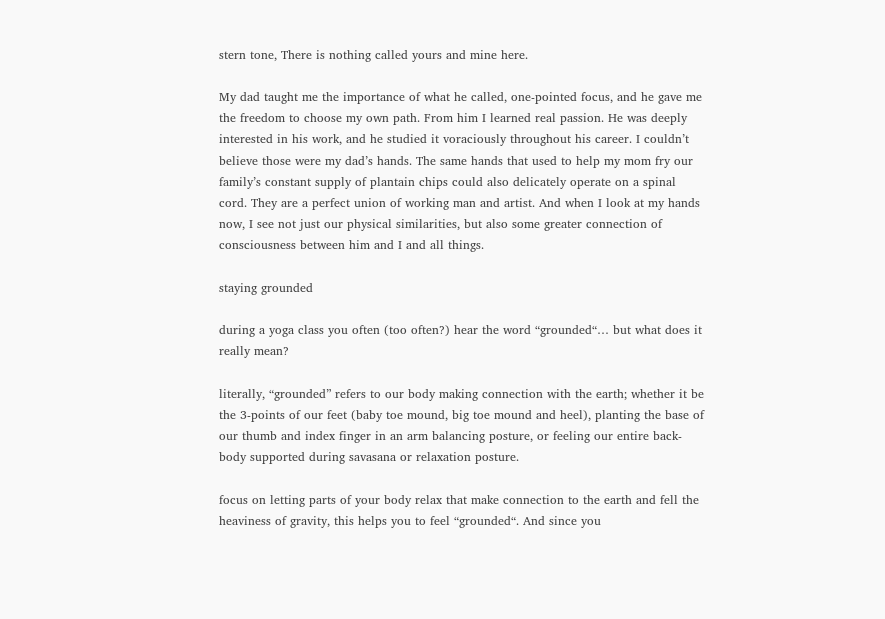stern tone, There is nothing called yours and mine here.

My dad taught me the importance of what he called, one-pointed focus, and he gave me the freedom to choose my own path. From him I learned real passion. He was deeply interested in his work, and he studied it voraciously throughout his career. I couldn’t believe those were my dad’s hands. The same hands that used to help my mom fry our family’s constant supply of plantain chips could also delicately operate on a spinal cord. They are a perfect union of working man and artist. And when I look at my hands now, I see not just our physical similarities, but also some greater connection of consciousness between him and I and all things.

staying grounded

during a yoga class you often (too often?) hear the word “grounded“… but what does it really mean?

literally, “grounded” refers to our body making connection with the earth; whether it be the 3-points of our feet (baby toe mound, big toe mound and heel), planting the base of our thumb and index finger in an arm balancing posture, or feeling our entire back-body supported during savasana or relaxation posture.

focus on letting parts of your body relax that make connection to the earth and fell the heaviness of gravity, this helps you to feel “grounded“. And since you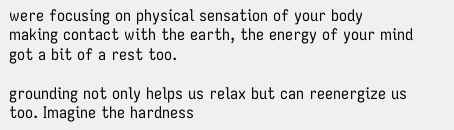were focusing on physical sensation of your body making contact with the earth, the energy of your mind got a bit of a rest too.

grounding not only helps us relax but can reenergize us too. Imagine the hardness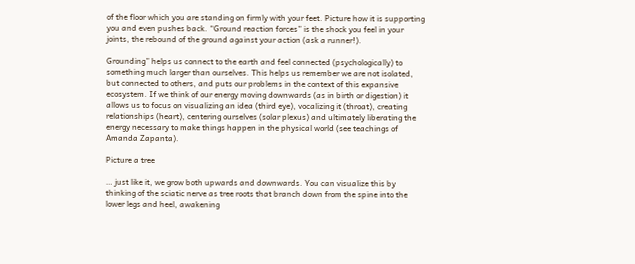of the floor which you are standing on firmly with your feet. Picture how it is supporting you and even pushes back. “Ground reaction forces” is the shock you feel in your joints, the rebound of the ground against your action (ask a runner!).

Grounding” helps us connect to the earth and feel connected (psychologically) to something much larger than ourselves. This helps us remember we are not isolated, but connected to others, and puts our problems in the context of this expansive ecosystem. If we think of our energy moving downwards (as in birth or digestion) it allows us to focus on visualizing an idea (third eye), vocalizing it (throat), creating relationships (heart), centering ourselves (solar plexus) and ultimately liberating the energy necessary to make things happen in the physical world (see teachings of Amanda Zapanta).

Picture a tree

… just like it, we grow both upwards and downwards. You can visualize this by thinking of the sciatic nerve as tree roots that branch down from the spine into the lower legs and heel, awakening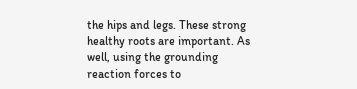the hips and legs. These strong healthy roots are important. As well, using the grounding reaction forces to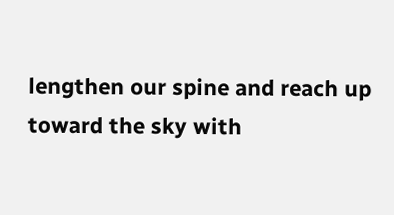lengthen our spine and reach up toward the sky with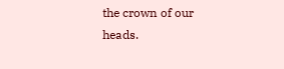the crown of our heads.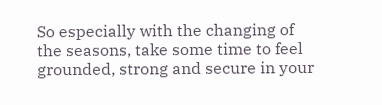So especially with the changing of the seasons, take some time to feel grounded, strong and secure in your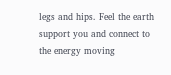legs and hips. Feel the earth support you and connect to the energy moving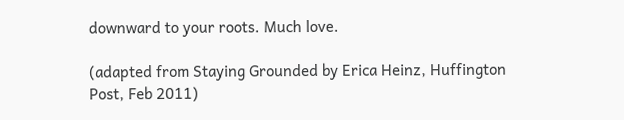downward to your roots. Much love.

(adapted from Staying Grounded by Erica Heinz, Huffington Post, Feb 2011)